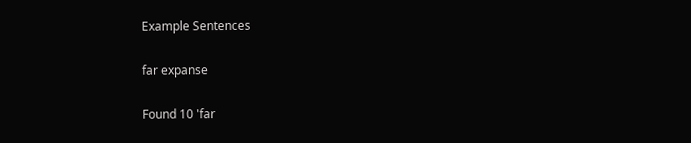Example Sentences

far expanse

Found 10 'far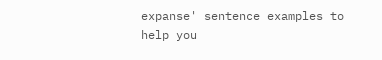expanse' sentence examples to help you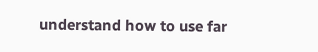understand how to use far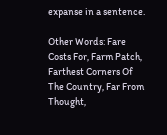expanse in a sentence.

Other Words: Fare Costs For, Farm Patch, Farthest Corners Of The Country, Far From Thought,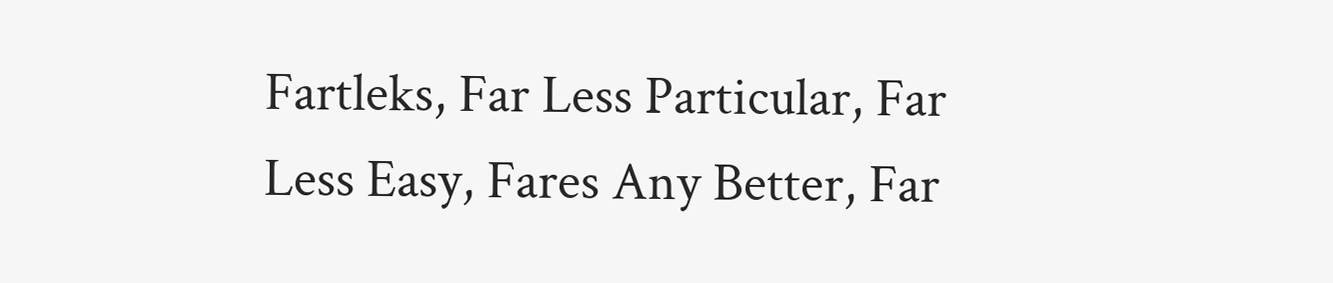Fartleks, Far Less Particular, Far Less Easy, Fares Any Better, Far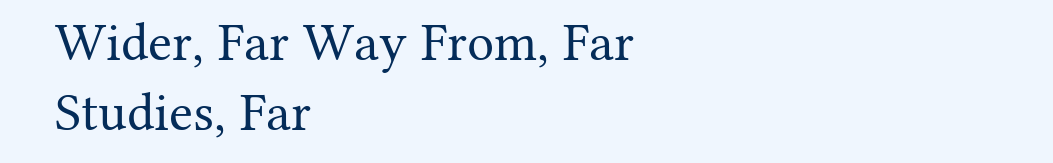Wider, Far Way From, Far Studies, Far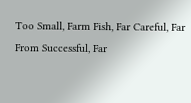Too Small, Farm Fish, Far Careful, Far From Successful, Far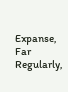Expanse, Far Regularly,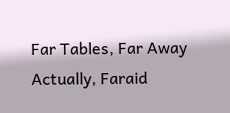Far Tables, Far Away Actually, Faraid